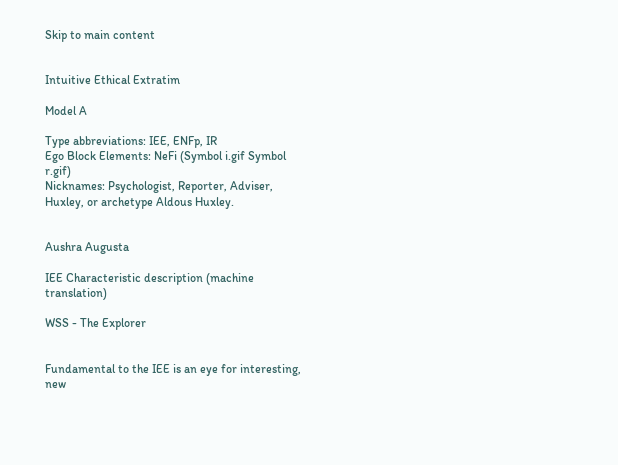Skip to main content


Intuitive Ethical Extratim

Model A

Type abbreviations: IEE, ENFp, IR
Ego Block Elements: NeFi (Symbol i.gif Symbol r.gif)
Nicknames: Psychologist, Reporter, Adviser, Huxley, or archetype Aldous Huxley.


Aushra Augusta

IEE Characteristic description (machine translation)

WSS - The Explorer


Fundamental to the IEE is an eye for interesting, new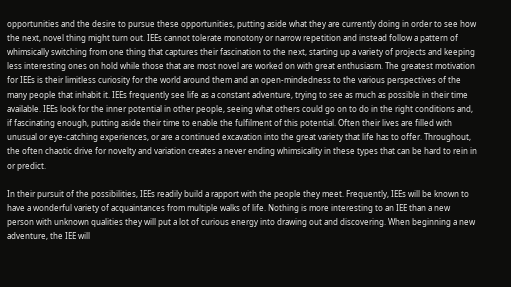opportunities and the desire to pursue these opportunities, putting aside what they are currently doing in order to see how the next, novel thing might turn out. IEEs cannot tolerate monotony or narrow repetition and instead follow a pattern of whimsically switching from one thing that captures their fascination to the next, starting up a variety of projects and keeping less interesting ones on hold while those that are most novel are worked on with great enthusiasm. The greatest motivation for IEEs is their limitless curiosity for the world around them and an open-mindedness to the various perspectives of the many people that inhabit it. IEEs frequently see life as a constant adventure, trying to see as much as possible in their time available. IEEs look for the inner potential in other people, seeing what others could go on to do in the right conditions and, if fascinating enough, putting aside their time to enable the fulfilment of this potential. Often their lives are filled with unusual or eye-catching experiences, or are a continued excavation into the great variety that life has to offer. Throughout, the often chaotic drive for novelty and variation creates a never ending whimsicality in these types that can be hard to rein in or predict.

In their pursuit of the possibilities, IEEs readily build a rapport with the people they meet. Frequently, IEEs will be known to have a wonderful variety of acquaintances from multiple walks of life. Nothing is more interesting to an IEE than a new person with unknown qualities they will put a lot of curious energy into drawing out and discovering. When beginning a new adventure, the IEE will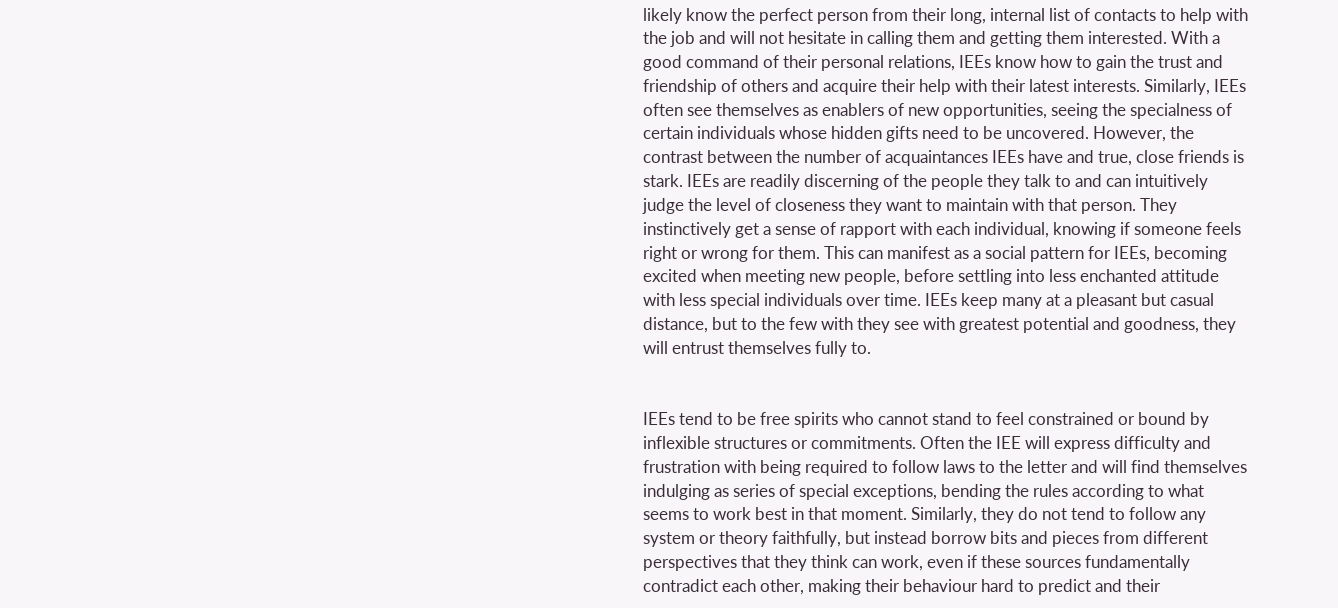likely know the perfect person from their long, internal list of contacts to help with the job and will not hesitate in calling them and getting them interested. With a good command of their personal relations, IEEs know how to gain the trust and friendship of others and acquire their help with their latest interests. Similarly, IEEs often see themselves as enablers of new opportunities, seeing the specialness of certain individuals whose hidden gifts need to be uncovered. However, the contrast between the number of acquaintances IEEs have and true, close friends is stark. IEEs are readily discerning of the people they talk to and can intuitively judge the level of closeness they want to maintain with that person. They instinctively get a sense of rapport with each individual, knowing if someone feels right or wrong for them. This can manifest as a social pattern for IEEs, becoming excited when meeting new people, before settling into less enchanted attitude with less special individuals over time. IEEs keep many at a pleasant but casual distance, but to the few with they see with greatest potential and goodness, they will entrust themselves fully to.


IEEs tend to be free spirits who cannot stand to feel constrained or bound by inflexible structures or commitments. Often the IEE will express difficulty and frustration with being required to follow laws to the letter and will find themselves indulging as series of special exceptions, bending the rules according to what seems to work best in that moment. Similarly, they do not tend to follow any system or theory faithfully, but instead borrow bits and pieces from different perspectives that they think can work, even if these sources fundamentally contradict each other, making their behaviour hard to predict and their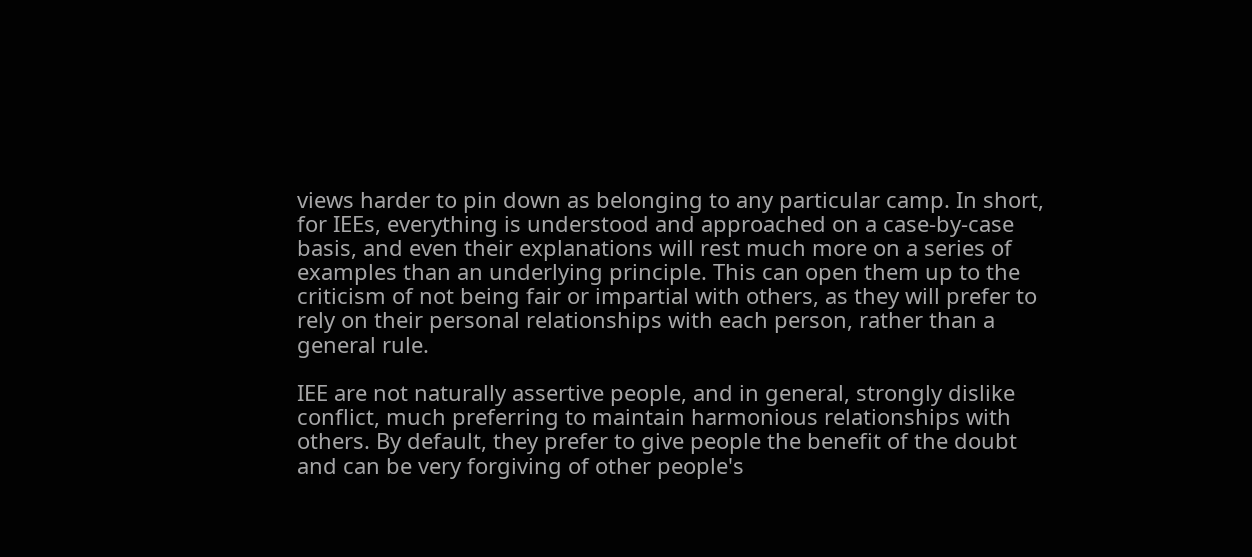views harder to pin down as belonging to any particular camp. In short, for IEEs, everything is understood and approached on a case-by-case basis, and even their explanations will rest much more on a series of examples than an underlying principle. This can open them up to the criticism of not being fair or impartial with others, as they will prefer to rely on their personal relationships with each person, rather than a general rule.

IEE are not naturally assertive people, and in general, strongly dislike conflict, much preferring to maintain harmonious relationships with others. By default, they prefer to give people the benefit of the doubt and can be very forgiving of other people's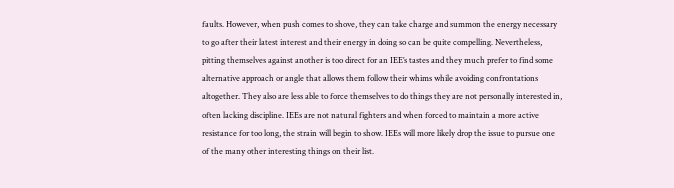faults. However, when push comes to shove, they can take charge and summon the energy necessary to go after their latest interest and their energy in doing so can be quite compelling. Nevertheless, pitting themselves against another is too direct for an IEE’s tastes and they much prefer to find some alternative approach or angle that allows them follow their whims while avoiding confrontations altogether. They also are less able to force themselves to do things they are not personally interested in, often lacking discipline. IEEs are not natural fighters and when forced to maintain a more active resistance for too long, the strain will begin to show. IEEs will more likely drop the issue to pursue one of the many other interesting things on their list.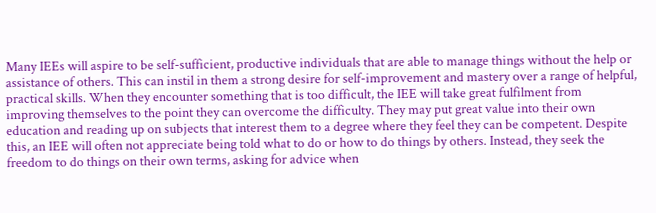Many IEEs will aspire to be self-sufficient, productive individuals that are able to manage things without the help or assistance of others. This can instil in them a strong desire for self-improvement and mastery over a range of helpful, practical skills. When they encounter something that is too difficult, the IEE will take great fulfilment from improving themselves to the point they can overcome the difficulty. They may put great value into their own education and reading up on subjects that interest them to a degree where they feel they can be competent. Despite this, an IEE will often not appreciate being told what to do or how to do things by others. Instead, they seek the freedom to do things on their own terms, asking for advice when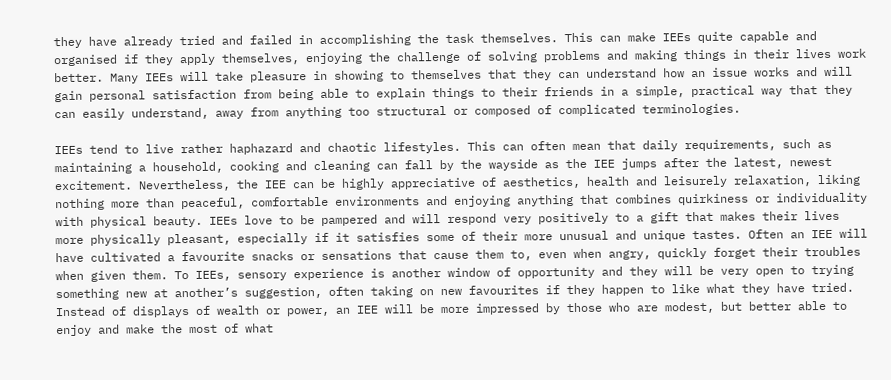they have already tried and failed in accomplishing the task themselves. This can make IEEs quite capable and organised if they apply themselves, enjoying the challenge of solving problems and making things in their lives work better. Many IEEs will take pleasure in showing to themselves that they can understand how an issue works and will gain personal satisfaction from being able to explain things to their friends in a simple, practical way that they can easily understand, away from anything too structural or composed of complicated terminologies.

IEEs tend to live rather haphazard and chaotic lifestyles. This can often mean that daily requirements, such as maintaining a household, cooking and cleaning can fall by the wayside as the IEE jumps after the latest, newest excitement. Nevertheless, the IEE can be highly appreciative of aesthetics, health and leisurely relaxation, liking nothing more than peaceful, comfortable environments and enjoying anything that combines quirkiness or individuality with physical beauty. IEEs love to be pampered and will respond very positively to a gift that makes their lives more physically pleasant, especially if it satisfies some of their more unusual and unique tastes. Often an IEE will have cultivated a favourite snacks or sensations that cause them to, even when angry, quickly forget their troubles when given them. To IEEs, sensory experience is another window of opportunity and they will be very open to trying something new at another’s suggestion, often taking on new favourites if they happen to like what they have tried. Instead of displays of wealth or power, an IEE will be more impressed by those who are modest, but better able to enjoy and make the most of what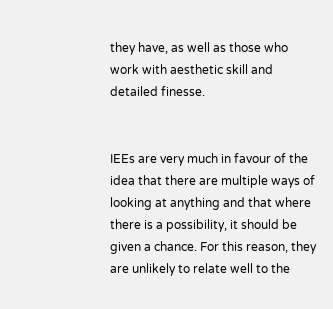they have, as well as those who work with aesthetic skill and detailed finesse.


IEEs are very much in favour of the idea that there are multiple ways of looking at anything and that where there is a possibility, it should be given a chance. For this reason, they are unlikely to relate well to the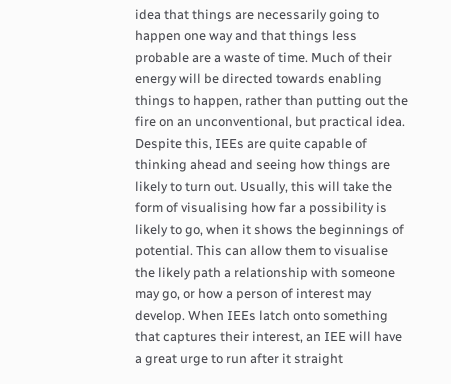idea that things are necessarily going to happen one way and that things less probable are a waste of time. Much of their energy will be directed towards enabling things to happen, rather than putting out the fire on an unconventional, but practical idea. Despite this, IEEs are quite capable of thinking ahead and seeing how things are likely to turn out. Usually, this will take the form of visualising how far a possibility is likely to go, when it shows the beginnings of potential. This can allow them to visualise the likely path a relationship with someone may go, or how a person of interest may develop. When IEEs latch onto something that captures their interest, an IEE will have a great urge to run after it straight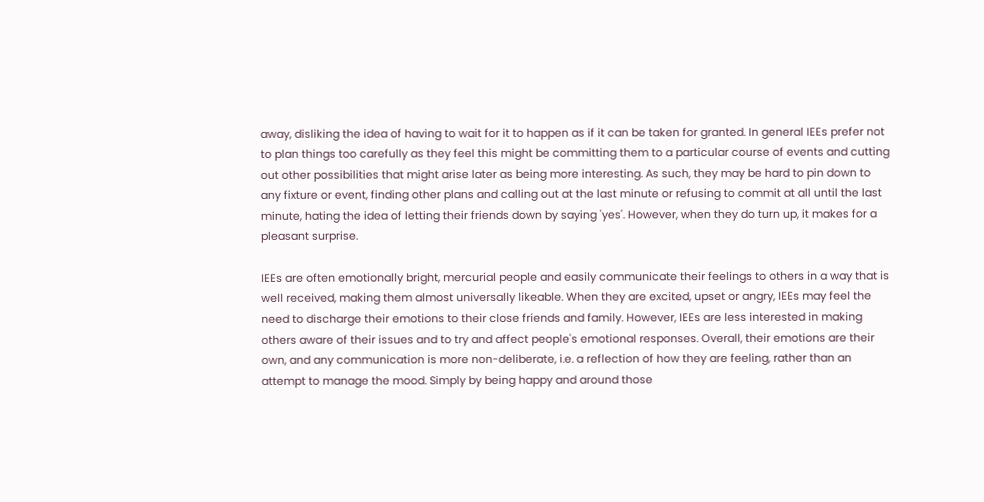away, disliking the idea of having to wait for it to happen as if it can be taken for granted. In general IEEs prefer not to plan things too carefully as they feel this might be committing them to a particular course of events and cutting out other possibilities that might arise later as being more interesting. As such, they may be hard to pin down to any fixture or event, finding other plans and calling out at the last minute or refusing to commit at all until the last minute, hating the idea of letting their friends down by saying 'yes'. However, when they do turn up, it makes for a pleasant surprise.

IEEs are often emotionally bright, mercurial people and easily communicate their feelings to others in a way that is well received, making them almost universally likeable. When they are excited, upset or angry, IEEs may feel the need to discharge their emotions to their close friends and family. However, IEEs are less interested in making others aware of their issues and to try and affect people's emotional responses. Overall, their emotions are their own, and any communication is more non-deliberate, i.e. a reflection of how they are feeling, rather than an attempt to manage the mood. Simply by being happy and around those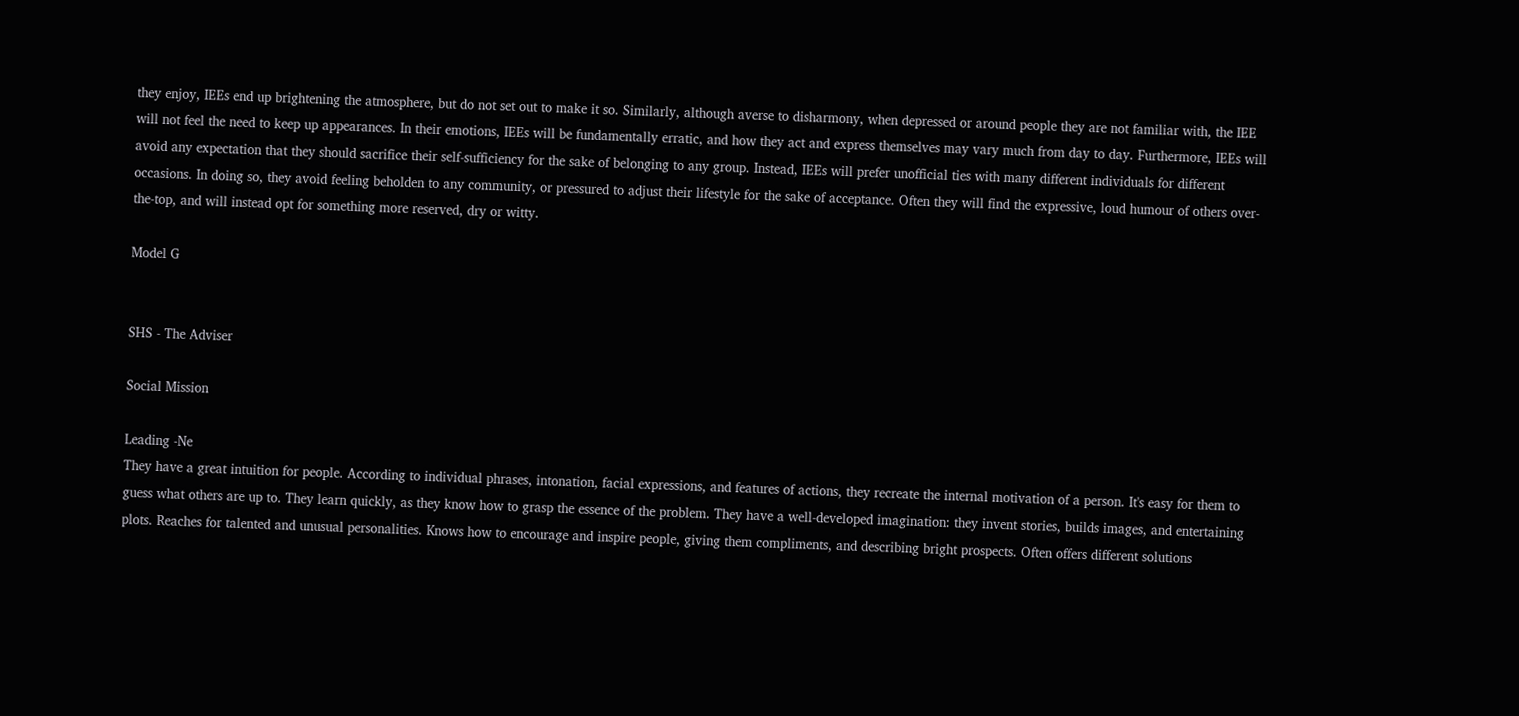they enjoy, IEEs end up brightening the atmosphere, but do not set out to make it so. Similarly, although averse to disharmony, when depressed or around people they are not familiar with, the IEE will not feel the need to keep up appearances. In their emotions, IEEs will be fundamentally erratic, and how they act and express themselves may vary much from day to day. Furthermore, IEEs will avoid any expectation that they should sacrifice their self-sufficiency for the sake of belonging to any group. Instead, IEEs will prefer unofficial ties with many different individuals for different occasions. In doing so, they avoid feeling beholden to any community, or pressured to adjust their lifestyle for the sake of acceptance. Often they will find the expressive, loud humour of others over-the-top, and will instead opt for something more reserved, dry or witty.

Model G


SHS - The Adviser

Social Mission

Leading -Ne
They have a great intuition for people. According to individual phrases, intonation, facial expressions, and features of actions, they recreate the internal motivation of a person. It's easy for them to guess what others are up to. They learn quickly, as they know how to grasp the essence of the problem. They have a well-developed imagination: they invent stories, builds images, and entertaining plots. Reaches for talented and unusual personalities. Knows how to encourage and inspire people, giving them compliments, and describing bright prospects. Often offers different solutions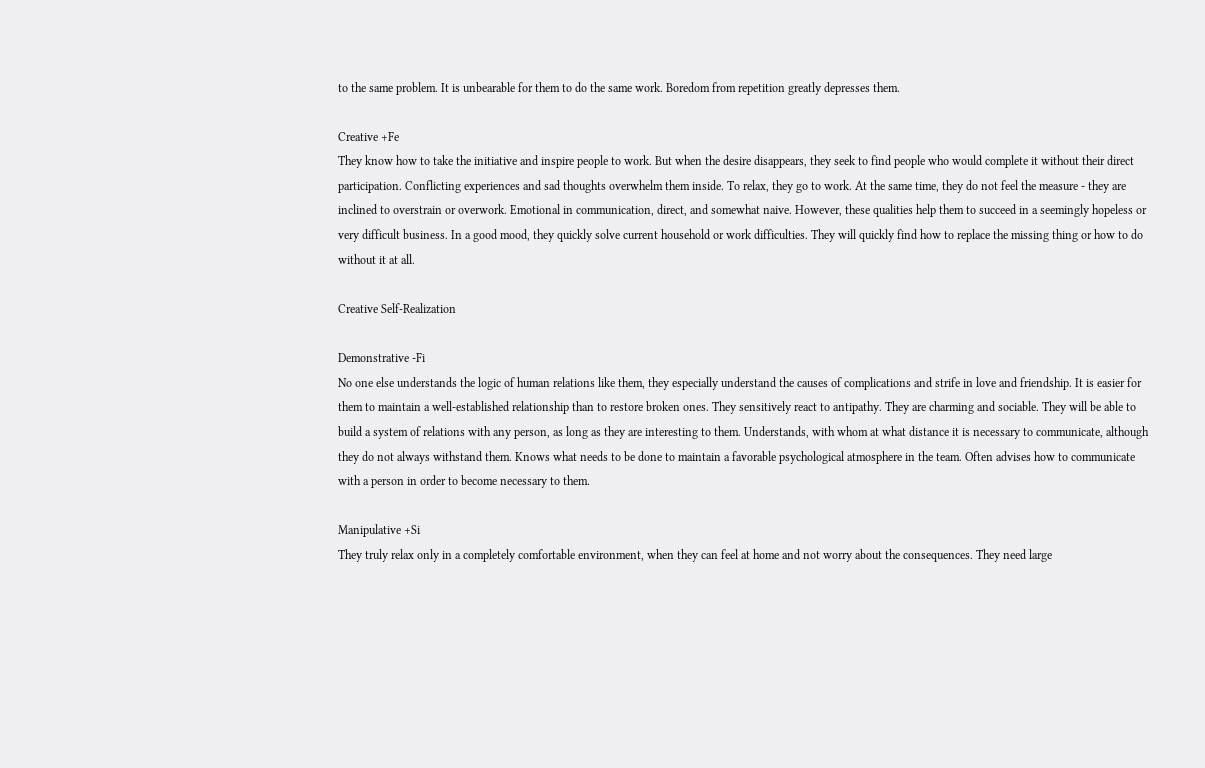to the same problem. It is unbearable for them to do the same work. Boredom from repetition greatly depresses them.

Creative +Fe
They know how to take the initiative and inspire people to work. But when the desire disappears, they seek to find people who would complete it without their direct participation. Conflicting experiences and sad thoughts overwhelm them inside. To relax, they go to work. At the same time, they do not feel the measure - they are inclined to overstrain or overwork. Emotional in communication, direct, and somewhat naive. However, these qualities help them to succeed in a seemingly hopeless or very difficult business. In a good mood, they quickly solve current household or work difficulties. They will quickly find how to replace the missing thing or how to do without it at all.

Creative Self-Realization

Demonstrative -Fi
No one else understands the logic of human relations like them, they especially understand the causes of complications and strife in love and friendship. It is easier for them to maintain a well-established relationship than to restore broken ones. They sensitively react to antipathy. They are charming and sociable. They will be able to build a system of relations with any person, as long as they are interesting to them. Understands, with whom at what distance it is necessary to communicate, although they do not always withstand them. Knows what needs to be done to maintain a favorable psychological atmosphere in the team. Often advises how to communicate with a person in order to become necessary to them.

Manipulative +Si
They truly relax only in a completely comfortable environment, when they can feel at home and not worry about the consequences. They need large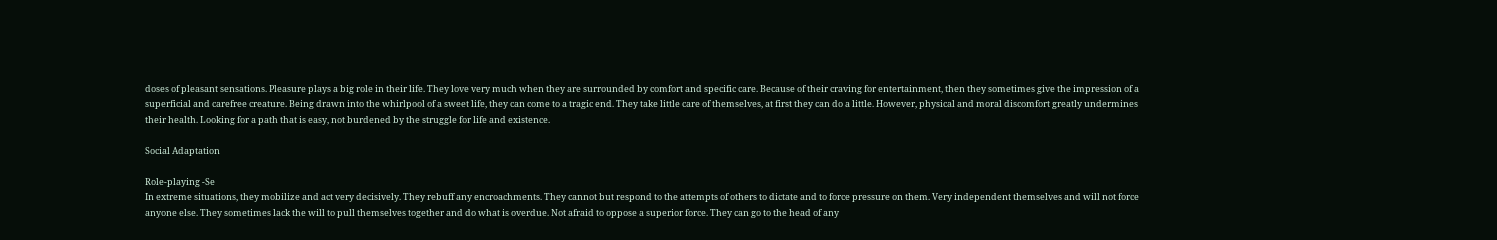doses of pleasant sensations. Pleasure plays a big role in their life. They love very much when they are surrounded by comfort and specific care. Because of their craving for entertainment, then they sometimes give the impression of a superficial and carefree creature. Being drawn into the whirlpool of a sweet life, they can come to a tragic end. They take little care of themselves, at first they can do a little. However, physical and moral discomfort greatly undermines their health. Looking for a path that is easy, not burdened by the struggle for life and existence.

Social Adaptation

Role-playing -Se
In extreme situations, they mobilize and act very decisively. They rebuff any encroachments. They cannot but respond to the attempts of others to dictate and to force pressure on them. Very independent themselves and will not force anyone else. They sometimes lack the will to pull themselves together and do what is overdue. Not afraid to oppose a superior force. They can go to the head of any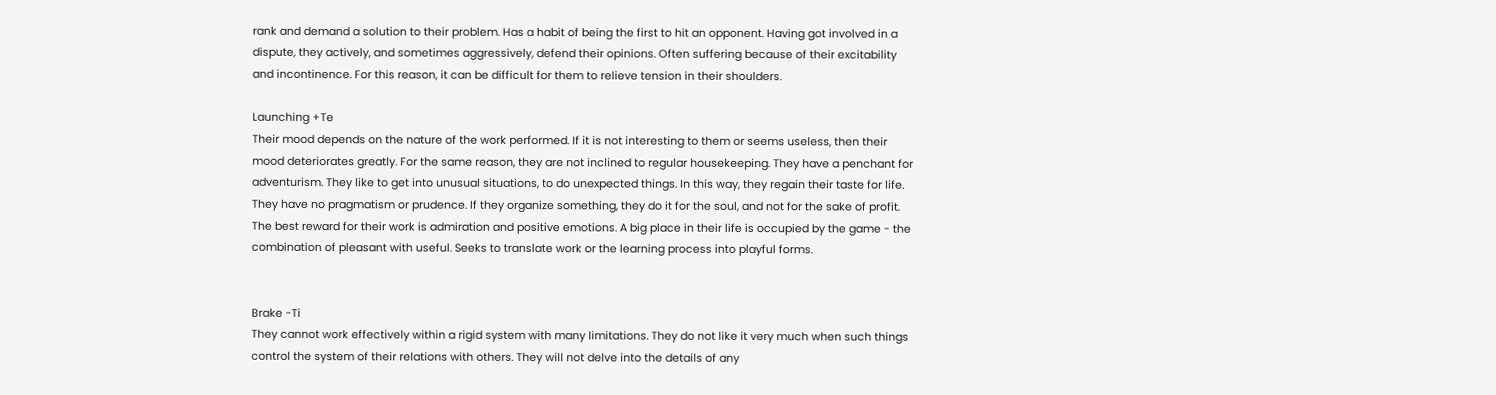rank and demand a solution to their problem. Has a habit of being the first to hit an opponent. Having got involved in a dispute, they actively, and sometimes aggressively, defend their opinions. Often suffering because of their excitability and incontinence. For this reason, it can be difficult for them to relieve tension in their shoulders.

Launching +Te
Their mood depends on the nature of the work performed. If it is not interesting to them or seems useless, then their mood deteriorates greatly. For the same reason, they are not inclined to regular housekeeping. They have a penchant for adventurism. They like to get into unusual situations, to do unexpected things. In this way, they regain their taste for life. They have no pragmatism or prudence. If they organize something, they do it for the soul, and not for the sake of profit. The best reward for their work is admiration and positive emotions. A big place in their life is occupied by the game - the combination of pleasant with useful. Seeks to translate work or the learning process into playful forms.


Brake -Ti
They cannot work effectively within a rigid system with many limitations. They do not like it very much when such things control the system of their relations with others. They will not delve into the details of any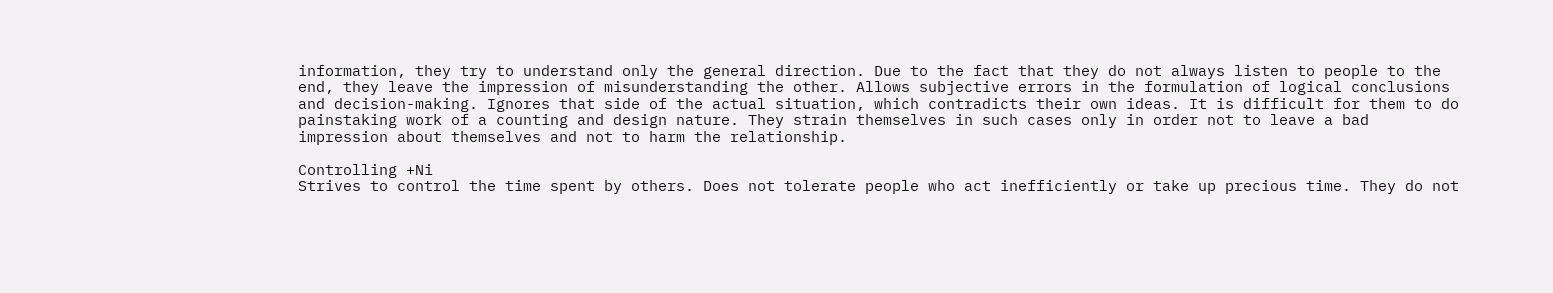information, they try to understand only the general direction. Due to the fact that they do not always listen to people to the end, they leave the impression of misunderstanding the other. Allows subjective errors in the formulation of logical conclusions and decision-making. Ignores that side of the actual situation, which contradicts their own ideas. It is difficult for them to do painstaking work of a counting and design nature. They strain themselves in such cases only in order not to leave a bad impression about themselves and not to harm the relationship.

Controlling +Ni
Strives to control the time spent by others. Does not tolerate people who act inefficiently or take up precious time. They do not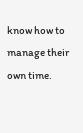know how to manage their own time.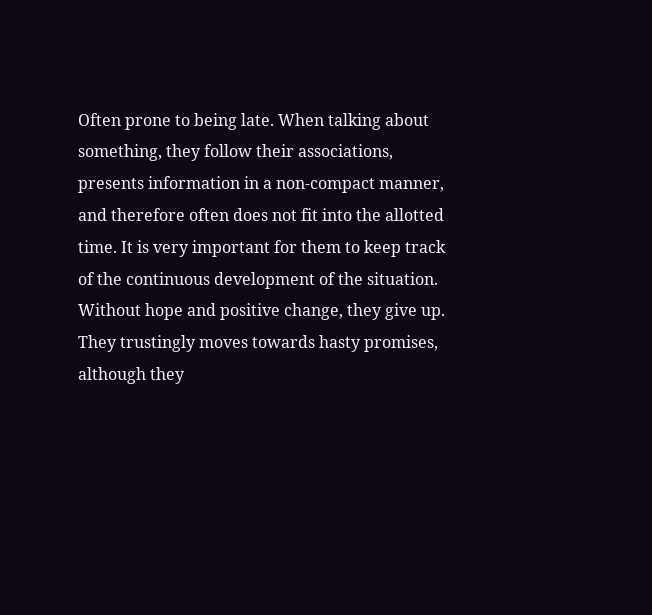Often prone to being late. When talking about something, they follow their associations, presents information in a non-compact manner, and therefore often does not fit into the allotted time. It is very important for them to keep track of the continuous development of the situation. Without hope and positive change, they give up. They trustingly moves towards hasty promises, although they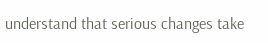understand that serious changes take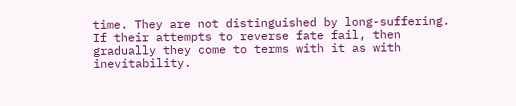time. They are not distinguished by long-suffering. If their attempts to reverse fate fail, then gradually they come to terms with it as with inevitability.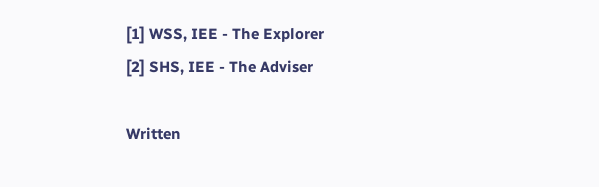[1] WSS, IEE - The Explorer
[2] SHS, IEE - The Adviser

Written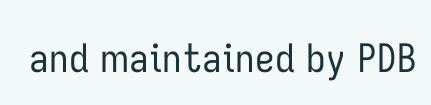and maintained by PDB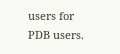users for PDB users.